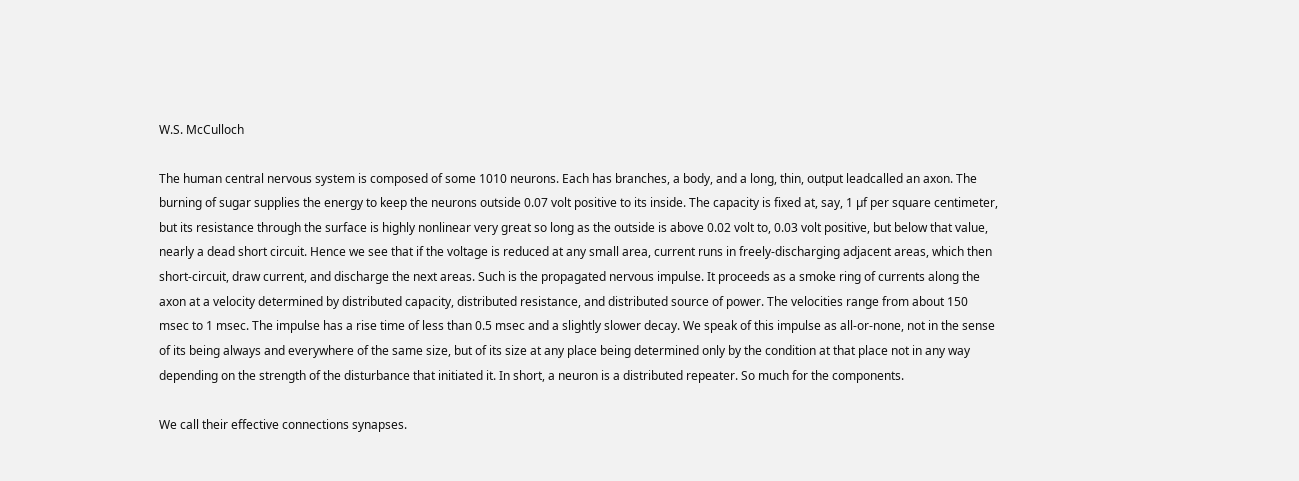W.S. McCulloch

The human central nervous system is composed of some 1010 neurons. Each has branches, a body, and a long, thin, output leadcalled an axon. The burning of sugar supplies the energy to keep the neurons outside 0.07 volt positive to its inside. The capacity is fixed at, say, 1 µf per square centimeter, but its resistance through the surface is highly nonlinear very great so long as the outside is above 0.02 volt to, 0.03 volt positive, but below that value, nearly a dead short circuit. Hence we see that if the voltage is reduced at any small area, current runs in freely-discharging adjacent areas, which then short-circuit, draw current, and discharge the next areas. Such is the propagated nervous impulse. It proceeds as a smoke ring of currents along the axon at a velocity determined by distributed capacity, distributed resistance, and distributed source of power. The velocities range from about 150 msec to 1 msec. The impulse has a rise time of less than 0.5 msec and a slightly slower decay. We speak of this impulse as all-or-none, not in the sense of its being always and everywhere of the same size, but of its size at any place being determined only by the condition at that place not in any way depending on the strength of the disturbance that initiated it. In short, a neuron is a distributed repeater. So much for the components.

We call their effective connections synapses.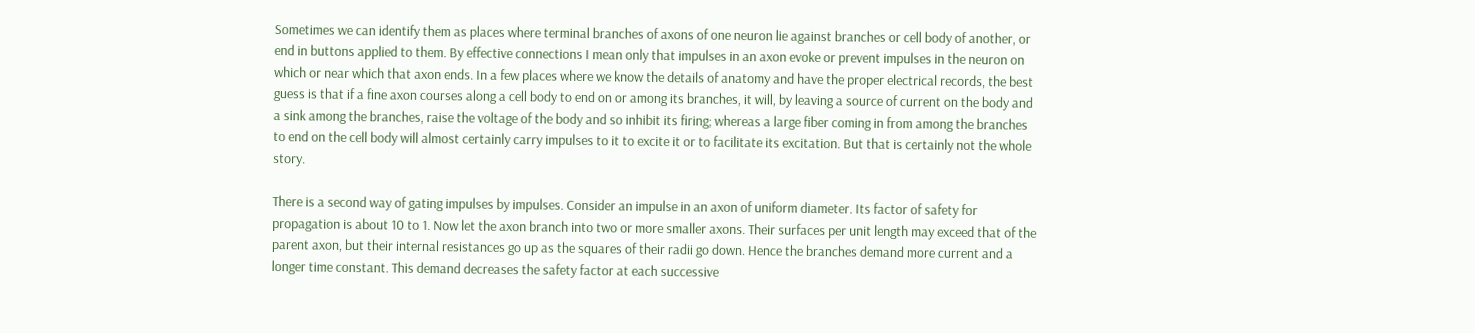Sometimes we can identify them as places where terminal branches of axons of one neuron lie against branches or cell body of another, or end in buttons applied to them. By effective connections I mean only that impulses in an axon evoke or prevent impulses in the neuron on which or near which that axon ends. In a few places where we know the details of anatomy and have the proper electrical records, the best guess is that if a fine axon courses along a cell body to end on or among its branches, it will, by leaving a source of current on the body and a sink among the branches, raise the voltage of the body and so inhibit its firing; whereas a large fiber coming in from among the branches to end on the cell body will almost certainly carry impulses to it to excite it or to facilitate its excitation. But that is certainly not the whole story.

There is a second way of gating impulses by impulses. Consider an impulse in an axon of uniform diameter. Its factor of safety for propagation is about 10 to 1. Now let the axon branch into two or more smaller axons. Their surfaces per unit length may exceed that of the parent axon, but their internal resistances go up as the squares of their radii go down. Hence the branches demand more current and a longer time constant. This demand decreases the safety factor at each successive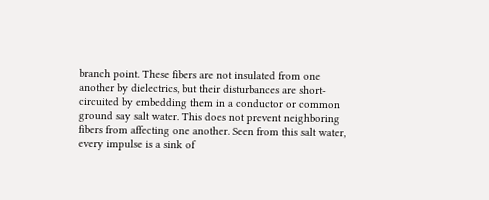branch point. These fibers are not insulated from one another by dielectrics, but their disturbances are short-circuited by embedding them in a conductor or common ground say salt water. This does not prevent neighboring fibers from affecting one another. Seen from this salt water, every impulse is a sink of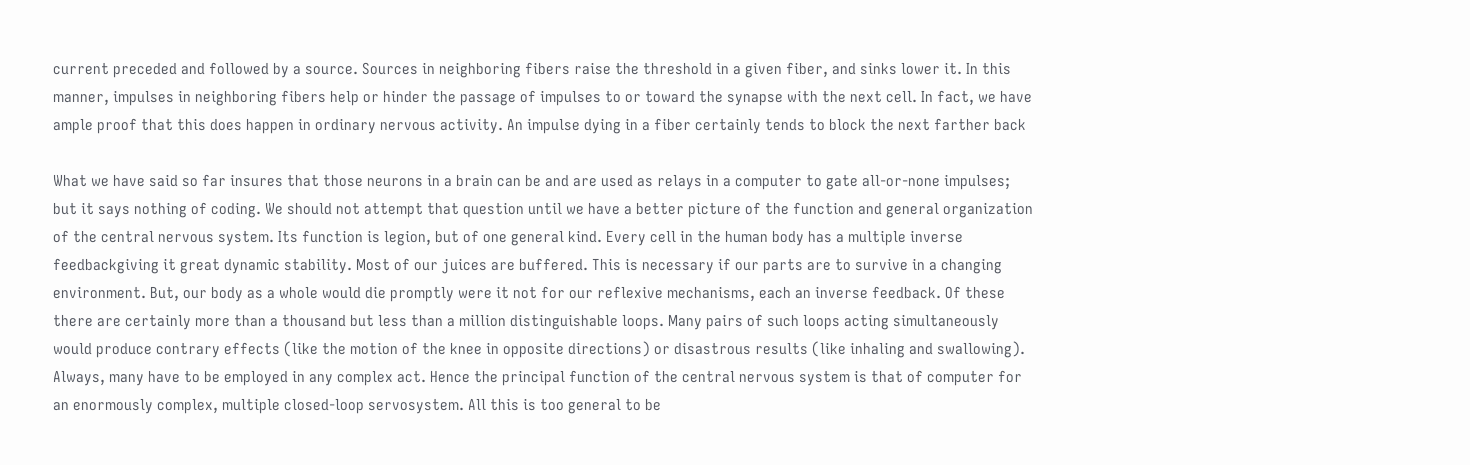current preceded and followed by a source. Sources in neighboring fibers raise the threshold in a given fiber, and sinks lower it. In this manner, impulses in neighboring fibers help or hinder the passage of impulses to or toward the synapse with the next cell. In fact, we have ample proof that this does happen in ordinary nervous activity. An impulse dying in a fiber certainly tends to block the next farther back

What we have said so far insures that those neurons in a brain can be and are used as relays in a computer to gate all-or-none impulses; but it says nothing of coding. We should not attempt that question until we have a better picture of the function and general organization of the central nervous system. Its function is legion, but of one general kind. Every cell in the human body has a multiple inverse feedbackgiving it great dynamic stability. Most of our juices are buffered. This is necessary if our parts are to survive in a changing environment. But, our body as a whole would die promptly were it not for our reflexive mechanisms, each an inverse feedback. Of these there are certainly more than a thousand but less than a million distinguishable loops. Many pairs of such loops acting simultaneously would produce contrary effects (like the motion of the knee in opposite directions) or disastrous results (like inhaling and swallowing). Always, many have to be employed in any complex act. Hence the principal function of the central nervous system is that of computer for an enormously complex, multiple closed-loop servosystem. All this is too general to be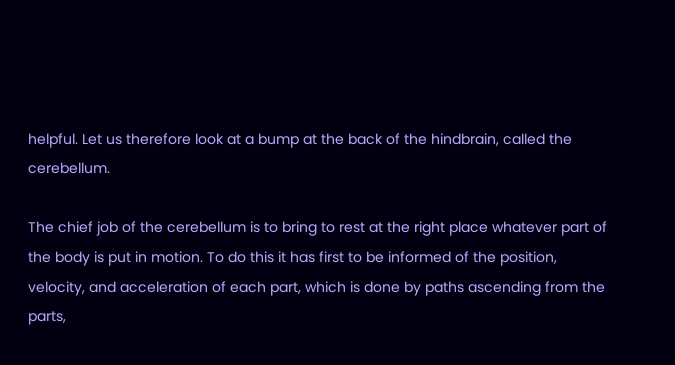helpful. Let us therefore look at a bump at the back of the hindbrain, called the cerebellum.

The chief job of the cerebellum is to bring to rest at the right place whatever part of the body is put in motion. To do this it has first to be informed of the position, velocity, and acceleration of each part, which is done by paths ascending from the parts,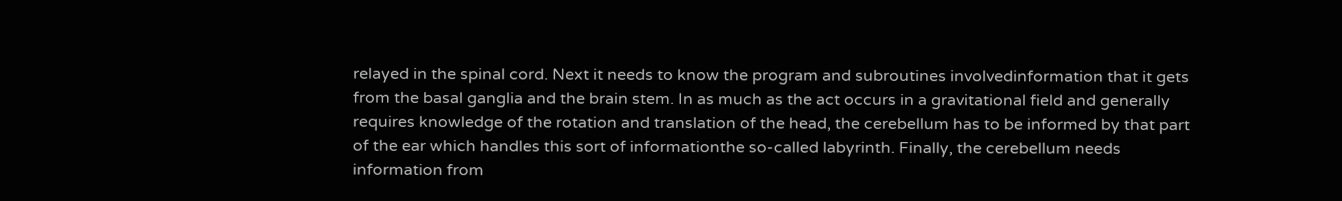relayed in the spinal cord. Next it needs to know the program and subroutines involvedinformation that it gets from the basal ganglia and the brain stem. In as much as the act occurs in a gravitational field and generally requires knowledge of the rotation and translation of the head, the cerebellum has to be informed by that part of the ear which handles this sort of informationthe so-called labyrinth. Finally, the cerebellum needs information from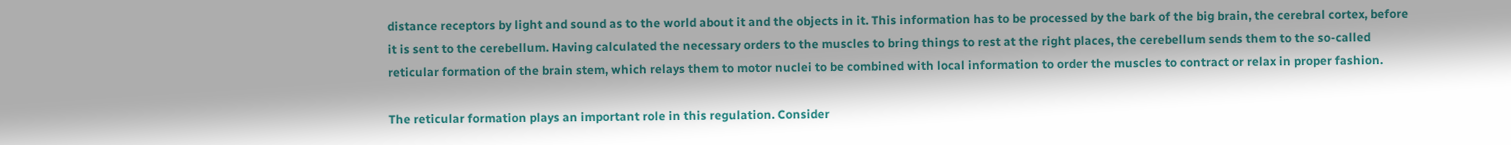distance receptors by light and sound as to the world about it and the objects in it. This information has to be processed by the bark of the big brain, the cerebral cortex, before it is sent to the cerebellum. Having calculated the necessary orders to the muscles to bring things to rest at the right places, the cerebellum sends them to the so-called reticular formation of the brain stem, which relays them to motor nuclei to be combined with local information to order the muscles to contract or relax in proper fashion.

The reticular formation plays an important role in this regulation. Consider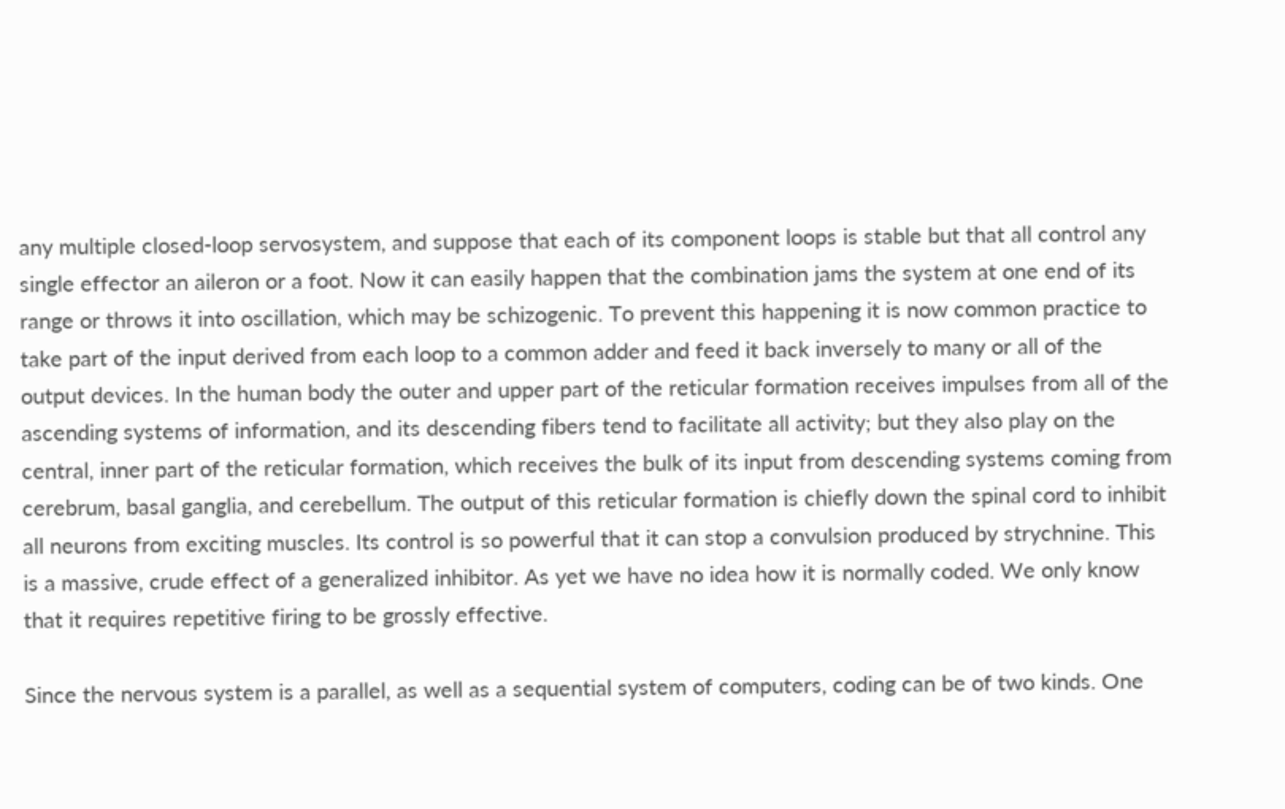any multiple closed-loop servosystem, and suppose that each of its component loops is stable but that all control any single effector an aileron or a foot. Now it can easily happen that the combination jams the system at one end of its range or throws it into oscillation, which may be schizogenic. To prevent this happening it is now common practice to take part of the input derived from each loop to a common adder and feed it back inversely to many or all of the output devices. In the human body the outer and upper part of the reticular formation receives impulses from all of the ascending systems of information, and its descending fibers tend to facilitate all activity; but they also play on the central, inner part of the reticular formation, which receives the bulk of its input from descending systems coming from cerebrum, basal ganglia, and cerebellum. The output of this reticular formation is chiefly down the spinal cord to inhibit all neurons from exciting muscles. Its control is so powerful that it can stop a convulsion produced by strychnine. This is a massive, crude effect of a generalized inhibitor. As yet we have no idea how it is normally coded. We only know that it requires repetitive firing to be grossly effective.

Since the nervous system is a parallel, as well as a sequential system of computers, coding can be of two kinds. One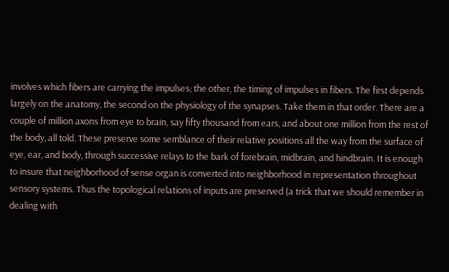involves which fibers are carrying the impulses; the other, the timing of impulses in fibers. The first depends largely on the anatomy, the second on the physiology of the synapses. Take them in that order. There are a couple of million axons from eye to brain, say fifty thousand from ears, and about one million from the rest of the body, all told. These preserve some semblance of their relative positions all the way from the surface of eye, ear, and body, through successive relays to the bark of forebrain, midbrain, and hindbrain. It is enough to insure that neighborhood of sense organ is converted into neighborhood in representation throughout sensory systems. Thus the topological relations of inputs are preserved (a trick that we should remember in dealing with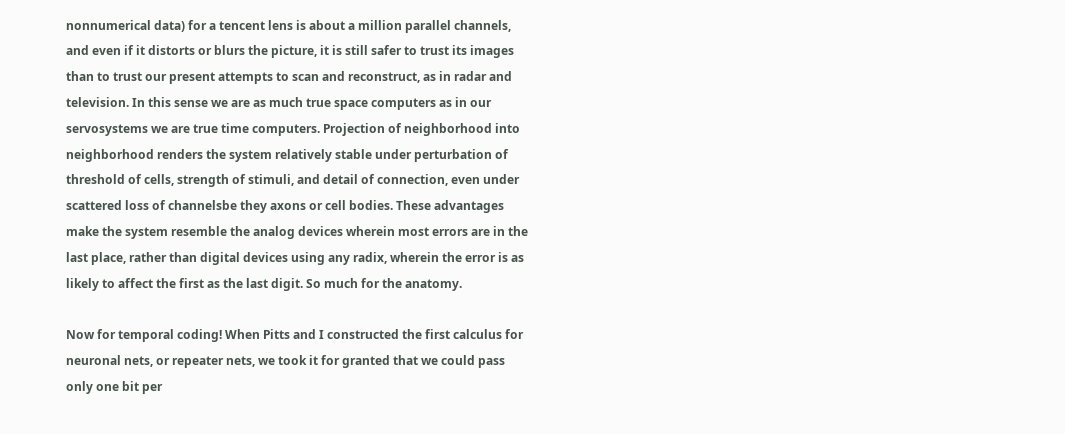nonnumerical data) for a tencent lens is about a million parallel channels, and even if it distorts or blurs the picture, it is still safer to trust its images than to trust our present attempts to scan and reconstruct, as in radar and television. In this sense we are as much true space computers as in our servosystems we are true time computers. Projection of neighborhood into neighborhood renders the system relatively stable under perturbation of threshold of cells, strength of stimuli, and detail of connection, even under scattered loss of channelsbe they axons or cell bodies. These advantages make the system resemble the analog devices wherein most errors are in the last place, rather than digital devices using any radix, wherein the error is as likely to affect the first as the last digit. So much for the anatomy.

Now for temporal coding! When Pitts and I constructed the first calculus for neuronal nets, or repeater nets, we took it for granted that we could pass only one bit per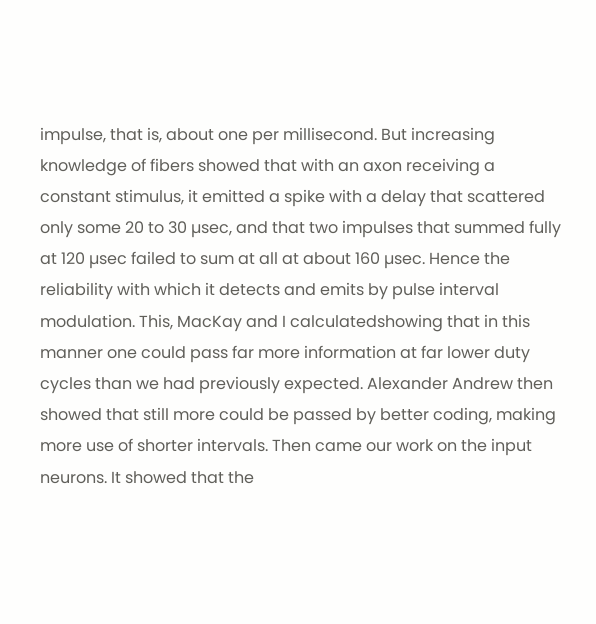impulse, that is, about one per millisecond. But increasing knowledge of fibers showed that with an axon receiving a constant stimulus, it emitted a spike with a delay that scattered only some 20 to 30 µsec, and that two impulses that summed fully at 120 µsec failed to sum at all at about 160 µsec. Hence the reliability with which it detects and emits by pulse interval modulation. This, MacKay and I calculatedshowing that in this manner one could pass far more information at far lower duty cycles than we had previously expected. Alexander Andrew then showed that still more could be passed by better coding, making more use of shorter intervals. Then came our work on the input neurons. It showed that the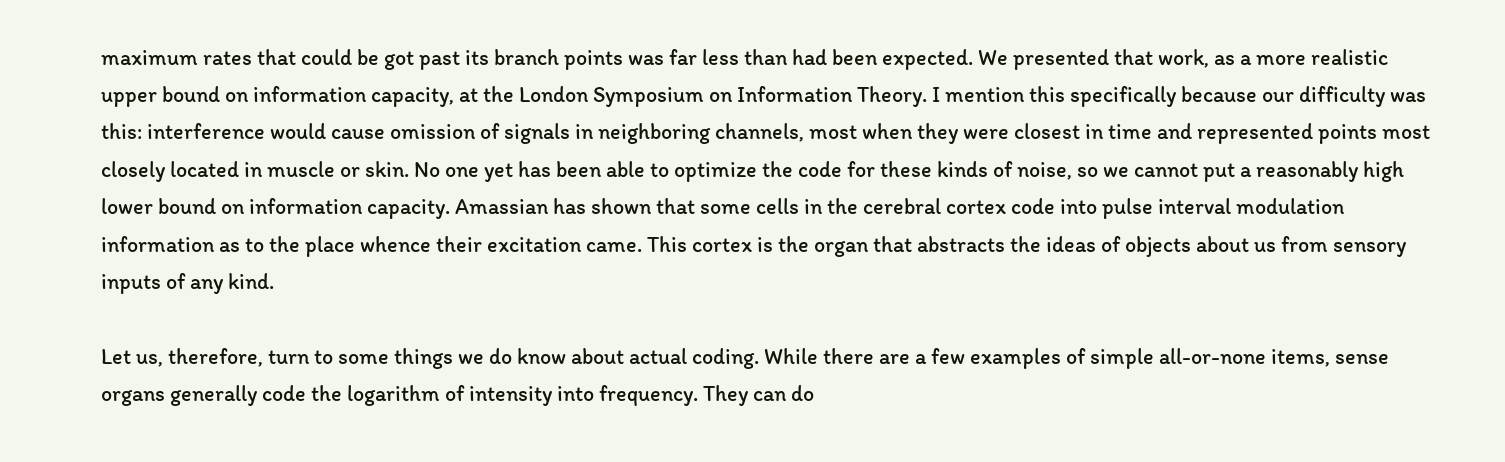maximum rates that could be got past its branch points was far less than had been expected. We presented that work, as a more realistic upper bound on information capacity, at the London Symposium on Information Theory. I mention this specifically because our difficulty was this: interference would cause omission of signals in neighboring channels, most when they were closest in time and represented points most closely located in muscle or skin. No one yet has been able to optimize the code for these kinds of noise, so we cannot put a reasonably high lower bound on information capacity. Amassian has shown that some cells in the cerebral cortex code into pulse interval modulation information as to the place whence their excitation came. This cortex is the organ that abstracts the ideas of objects about us from sensory inputs of any kind.

Let us, therefore, turn to some things we do know about actual coding. While there are a few examples of simple all-or-none items, sense organs generally code the logarithm of intensity into frequency. They can do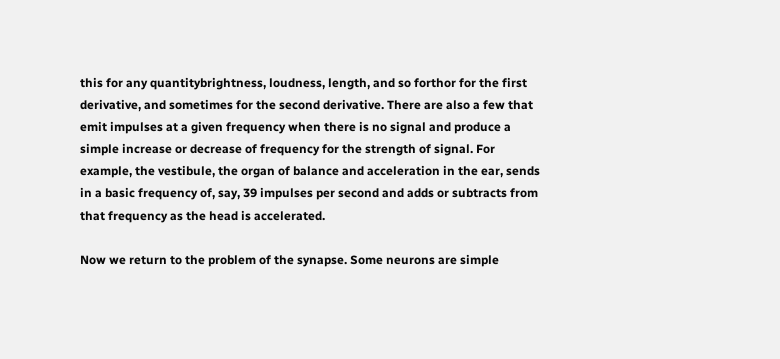this for any quantitybrightness, loudness, length, and so forthor for the first derivative, and sometimes for the second derivative. There are also a few that emit impulses at a given frequency when there is no signal and produce a simple increase or decrease of frequency for the strength of signal. For example, the vestibule, the organ of balance and acceleration in the ear, sends in a basic frequency of, say, 39 impulses per second and adds or subtracts from that frequency as the head is accelerated.

Now we return to the problem of the synapse. Some neurons are simple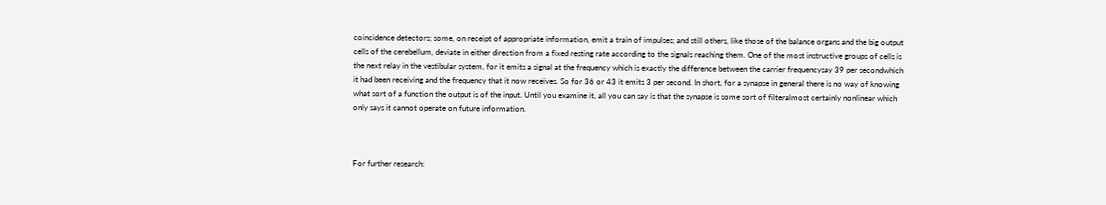coincidence detectors; some, on receipt of appropriate information, emit a train of impulses; and still others, like those of the balance organs and the big output cells of the cerebellum, deviate in either direction from a fixed resting rate according to the signals reaching them. One of the most instructive groups of cells is the next relay in the vestibular system, for it emits a signal at the frequency which is exactly the difference between the carrier frequencysay 39 per secondwhich it had been receiving and the frequency that it now receives. So for 36 or 43 it emits 3 per second. In short, for a synapse in general there is no way of knowing what sort of a function the output is of the input. Until you examine it, all you can say is that the synapse is some sort of filteralmost certainly nonlinear which only says it cannot operate on future information.



For further research: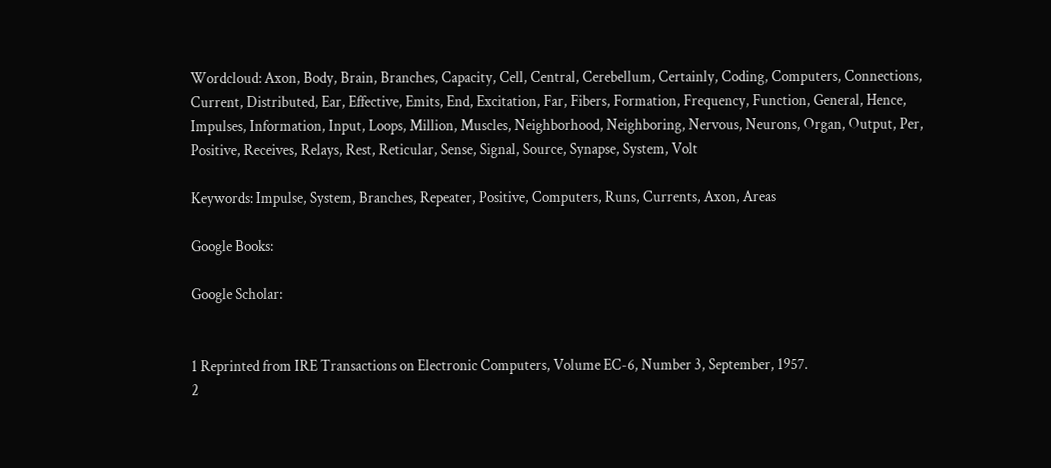Wordcloud: Axon, Body, Brain, Branches, Capacity, Cell, Central, Cerebellum, Certainly, Coding, Computers, Connections, Current, Distributed, Ear, Effective, Emits, End, Excitation, Far, Fibers, Formation, Frequency, Function, General, Hence, Impulses, Information, Input, Loops, Million, Muscles, Neighborhood, Neighboring, Nervous, Neurons, Organ, Output, Per, Positive, Receives, Relays, Rest, Reticular, Sense, Signal, Source, Synapse, System, Volt

Keywords: Impulse, System, Branches, Repeater, Positive, Computers, Runs, Currents, Axon, Areas

Google Books:

Google Scholar:


1 Reprinted from IRE Transactions on Electronic Computers, Volume EC-6, Number 3, September, 1957.
2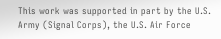This work was supported in part by the U.S. Army (Signal Corps), the U.S. Air Force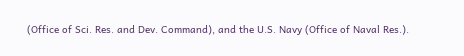(Office of Sci. Res. and Dev. Command), and the U.S. Navy (Office of Naval Res.).